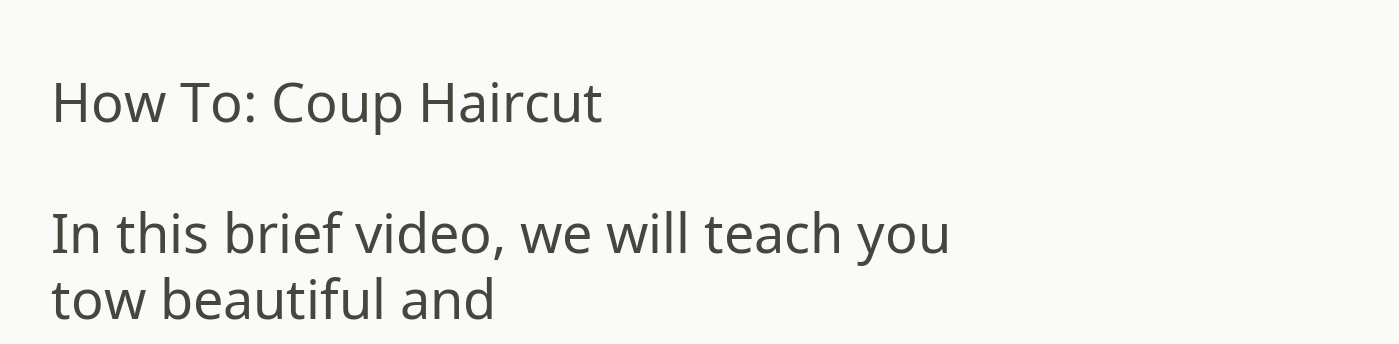How To: Coup Haircut

In this brief video, we will teach you tow beautiful and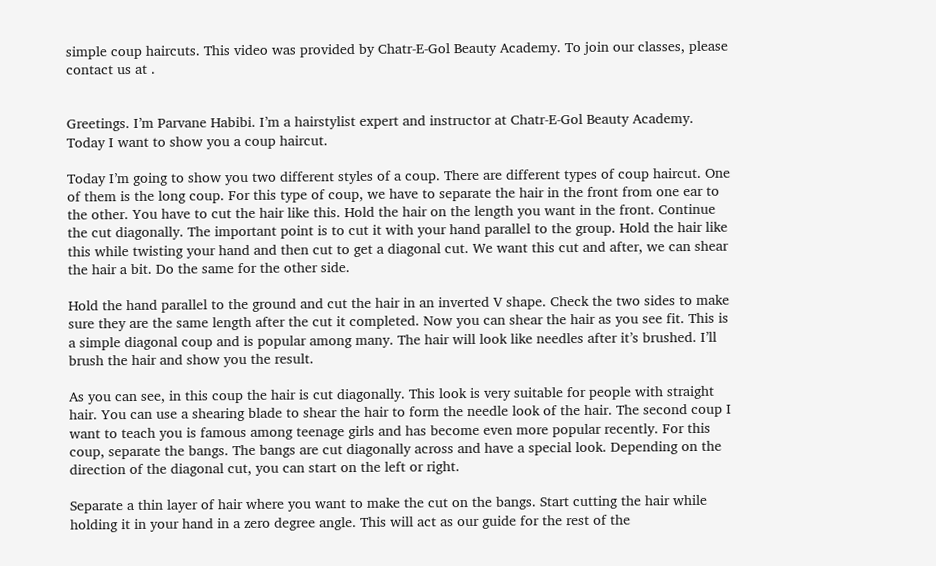simple coup haircuts. This video was provided by Chatr-E-Gol Beauty Academy. To join our classes, please contact us at .


Greetings. I’m Parvane Habibi. I’m a hairstylist expert and instructor at Chatr-E-Gol Beauty Academy. Today I want to show you a coup haircut.

Today I’m going to show you two different styles of a coup. There are different types of coup haircut. One of them is the long coup. For this type of coup, we have to separate the hair in the front from one ear to the other. You have to cut the hair like this. Hold the hair on the length you want in the front. Continue the cut diagonally. The important point is to cut it with your hand parallel to the group. Hold the hair like this while twisting your hand and then cut to get a diagonal cut. We want this cut and after, we can shear the hair a bit. Do the same for the other side.

Hold the hand parallel to the ground and cut the hair in an inverted V shape. Check the two sides to make sure they are the same length after the cut it completed. Now you can shear the hair as you see fit. This is a simple diagonal coup and is popular among many. The hair will look like needles after it’s brushed. I’ll brush the hair and show you the result.

As you can see, in this coup the hair is cut diagonally. This look is very suitable for people with straight hair. You can use a shearing blade to shear the hair to form the needle look of the hair. The second coup I want to teach you is famous among teenage girls and has become even more popular recently. For this coup, separate the bangs. The bangs are cut diagonally across and have a special look. Depending on the direction of the diagonal cut, you can start on the left or right.

Separate a thin layer of hair where you want to make the cut on the bangs. Start cutting the hair while holding it in your hand in a zero degree angle. This will act as our guide for the rest of the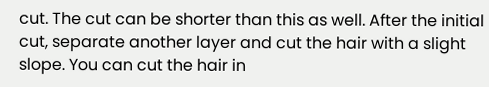cut. The cut can be shorter than this as well. After the initial cut, separate another layer and cut the hair with a slight slope. You can cut the hair in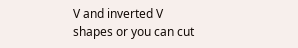V and inverted V shapes or you can cut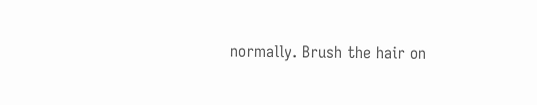normally. Brush the hair on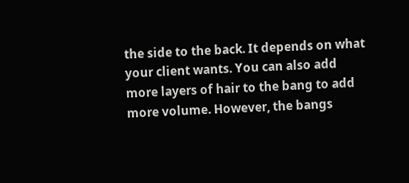the side to the back. It depends on what your client wants. You can also add more layers of hair to the bang to add more volume. However, the bangs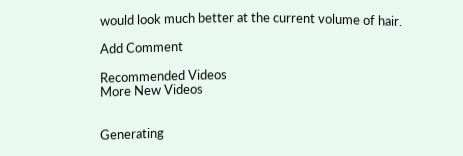would look much better at the current volume of hair.

Add Comment

Recommended Videos
More New Videos


Generating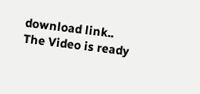download link..
The Video is ready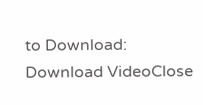to Download:
Download VideoClose